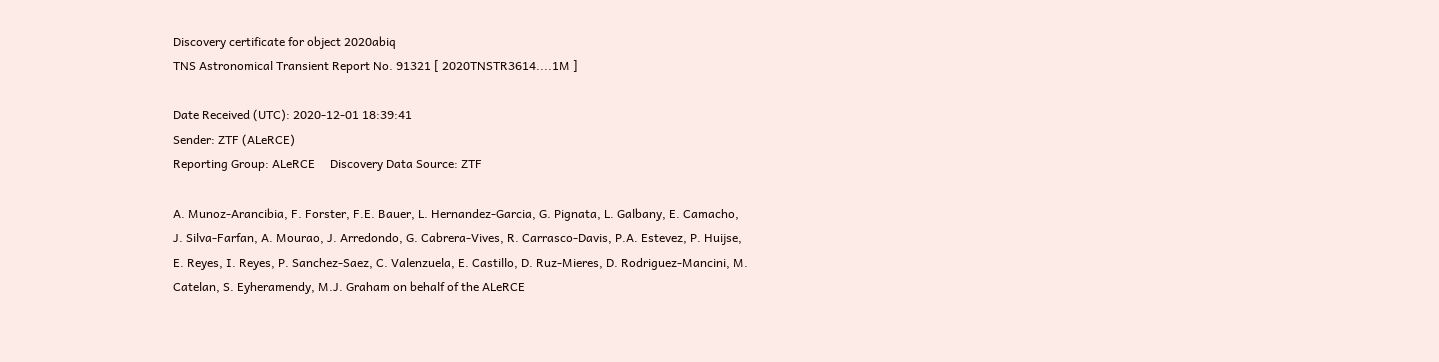Discovery certificate for object 2020abiq
TNS Astronomical Transient Report No. 91321 [ 2020TNSTR3614....1M ]

Date Received (UTC): 2020-12-01 18:39:41
Sender: ZTF (ALeRCE)
Reporting Group: ALeRCE     Discovery Data Source: ZTF

A. Munoz-Arancibia, F. Forster, F.E. Bauer, L. Hernandez-Garcia, G. Pignata, L. Galbany, E. Camacho, J. Silva-Farfan, A. Mourao, J. Arredondo, G. Cabrera-Vives, R. Carrasco-Davis, P.A. Estevez, P. Huijse, E. Reyes, I. Reyes, P. Sanchez-Saez, C. Valenzuela, E. Castillo, D. Ruz-Mieres, D. Rodriguez-Mancini, M. Catelan, S. Eyheramendy, M.J. Graham on behalf of the ALeRCE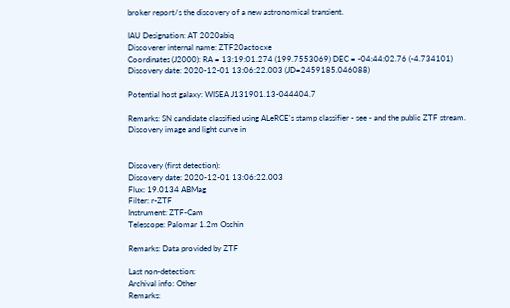broker report/s the discovery of a new astronomical transient.

IAU Designation: AT 2020abiq
Discoverer internal name: ZTF20actocxe
Coordinates (J2000): RA = 13:19:01.274 (199.7553069) DEC = -04:44:02.76 (-4.734101)
Discovery date: 2020-12-01 13:06:22.003 (JD=2459185.046088)

Potential host galaxy: WISEA J131901.13-044404.7

Remarks: SN candidate classified using ALeRCE's stamp classifier - see - and the public ZTF stream. Discovery image and light curve in


Discovery (first detection):
Discovery date: 2020-12-01 13:06:22.003
Flux: 19.0134 ABMag
Filter: r-ZTF
Instrument: ZTF-Cam
Telescope: Palomar 1.2m Oschin

Remarks: Data provided by ZTF

Last non-detection:
Archival info: Other
Remarks: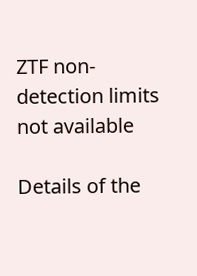ZTF non-detection limits not available

Details of the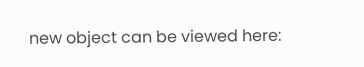new object can be viewed here: